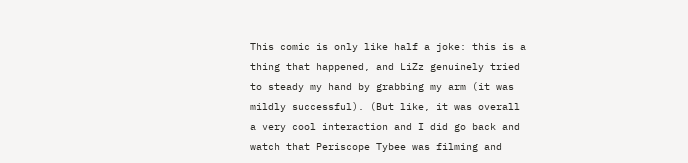This comic is only like half a joke: this is a thing that happened, and LiZz genuinely tried to steady my hand by grabbing my arm (it was mildly successful). (But like, it was overall a very cool interaction and I did go back and watch that Periscope Tybee was filming and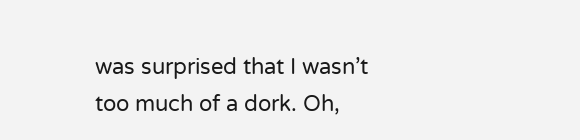was surprised that I wasn’t too much of a dork. Oh,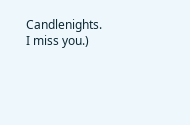Candlenights. I miss you.)